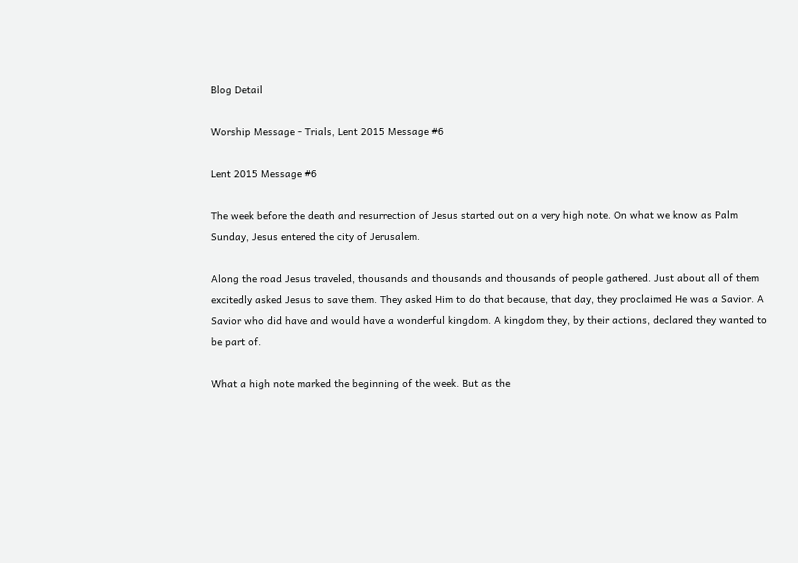Blog Detail

Worship Message - Trials, Lent 2015 Message #6

Lent 2015 Message #6

The week before the death and resurrection of Jesus started out on a very high note. On what we know as Palm Sunday, Jesus entered the city of Jerusalem.

Along the road Jesus traveled, thousands and thousands and thousands of people gathered. Just about all of them excitedly asked Jesus to save them. They asked Him to do that because, that day, they proclaimed He was a Savior. A Savior who did have and would have a wonderful kingdom. A kingdom they, by their actions, declared they wanted to be part of.

What a high note marked the beginning of the week. But as the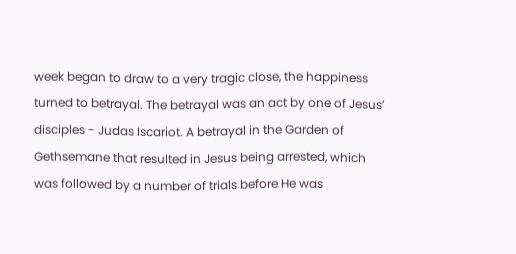week began to draw to a very tragic close, the happiness turned to betrayal. The betrayal was an act by one of Jesus’ disciples - Judas Iscariot. A betrayal in the Garden of Gethsemane that resulted in Jesus being arrested, which was followed by a number of trials before He was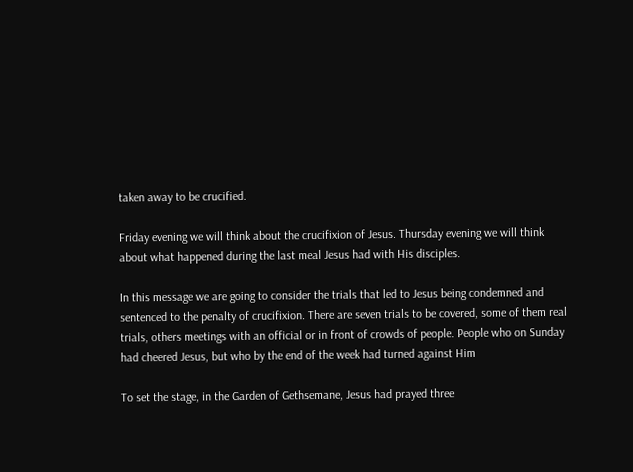taken away to be crucified.

Friday evening we will think about the crucifixion of Jesus. Thursday evening we will think about what happened during the last meal Jesus had with His disciples.

In this message we are going to consider the trials that led to Jesus being condemned and sentenced to the penalty of crucifixion. There are seven trials to be covered, some of them real trials, others meetings with an official or in front of crowds of people. People who on Sunday had cheered Jesus, but who by the end of the week had turned against Him

To set the stage, in the Garden of Gethsemane, Jesus had prayed three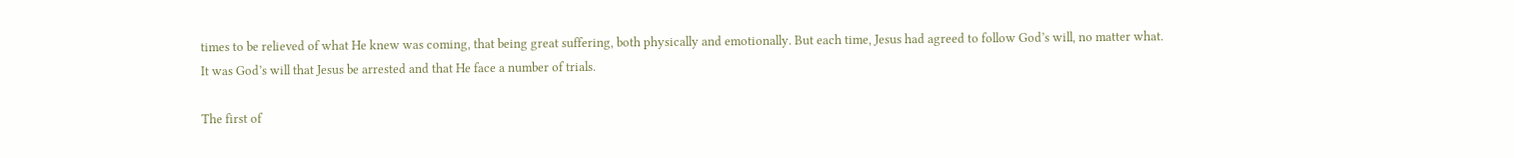times to be relieved of what He knew was coming, that being great suffering, both physically and emotionally. But each time, Jesus had agreed to follow God’s will, no matter what. It was God’s will that Jesus be arrested and that He face a number of trials.

The first of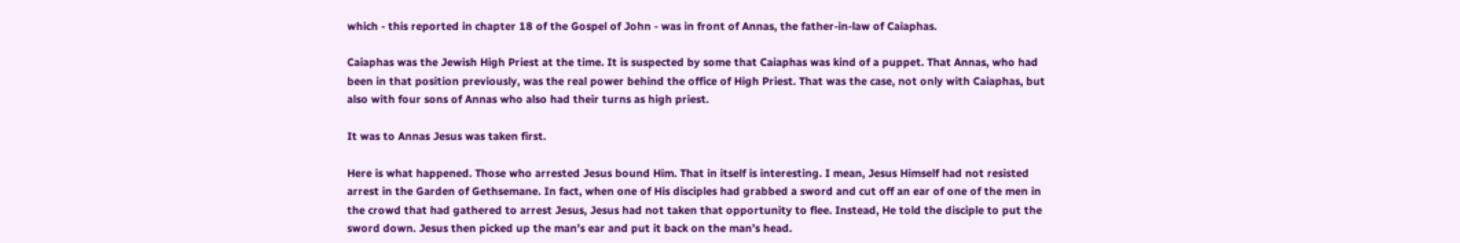which - this reported in chapter 18 of the Gospel of John - was in front of Annas, the father-in-law of Caiaphas.

Caiaphas was the Jewish High Priest at the time. It is suspected by some that Caiaphas was kind of a puppet. That Annas, who had been in that position previously, was the real power behind the office of High Priest. That was the case, not only with Caiaphas, but also with four sons of Annas who also had their turns as high priest.

It was to Annas Jesus was taken first.

Here is what happened. Those who arrested Jesus bound Him. That in itself is interesting. I mean, Jesus Himself had not resisted arrest in the Garden of Gethsemane. In fact, when one of His disciples had grabbed a sword and cut off an ear of one of the men in the crowd that had gathered to arrest Jesus, Jesus had not taken that opportunity to flee. Instead, He told the disciple to put the sword down. Jesus then picked up the man’s ear and put it back on the man’s head.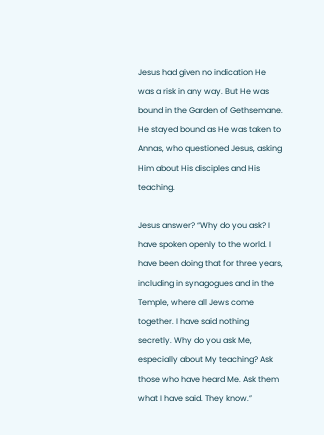Jesus had given no indication He was a risk in any way. But He was bound in the Garden of Gethsemane. He stayed bound as He was taken to Annas, who questioned Jesus, asking Him about His disciples and His teaching.

Jesus answer? “Why do you ask? I have spoken openly to the world. I have been doing that for three years, including in synagogues and in the Temple, where all Jews come together. I have said nothing secretly. Why do you ask Me, especially about My teaching? Ask those who have heard Me. Ask them what I have said. They know.”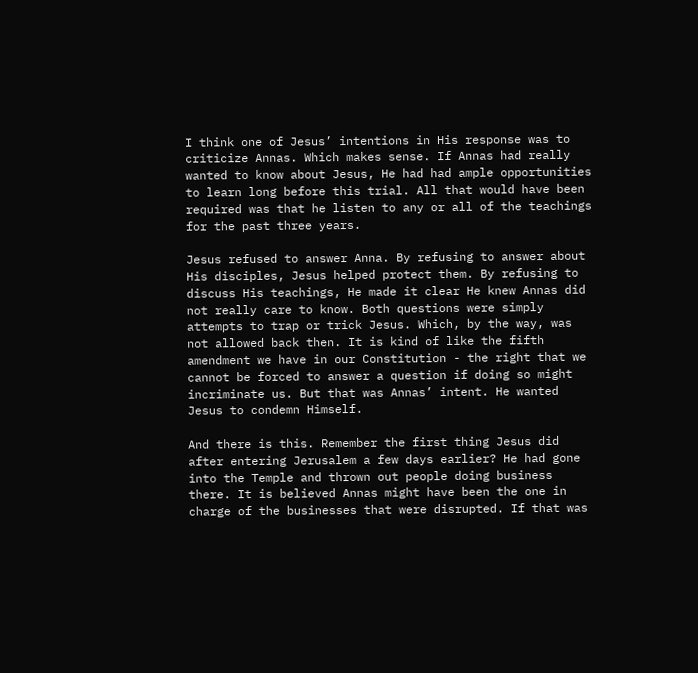I think one of Jesus’ intentions in His response was to criticize Annas. Which makes sense. If Annas had really wanted to know about Jesus, He had had ample opportunities to learn long before this trial. All that would have been required was that he listen to any or all of the teachings for the past three years.

Jesus refused to answer Anna. By refusing to answer about His disciples, Jesus helped protect them. By refusing to discuss His teachings, He made it clear He knew Annas did not really care to know. Both questions were simply attempts to trap or trick Jesus. Which, by the way, was not allowed back then. It is kind of like the fifth amendment we have in our Constitution - the right that we cannot be forced to answer a question if doing so might incriminate us. But that was Annas’ intent. He wanted Jesus to condemn Himself.

And there is this. Remember the first thing Jesus did after entering Jerusalem a few days earlier? He had gone into the Temple and thrown out people doing business there. It is believed Annas might have been the one in charge of the businesses that were disrupted. If that was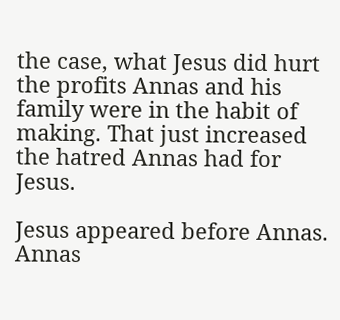the case, what Jesus did hurt the profits Annas and his family were in the habit of making. That just increased the hatred Annas had for Jesus.

Jesus appeared before Annas. Annas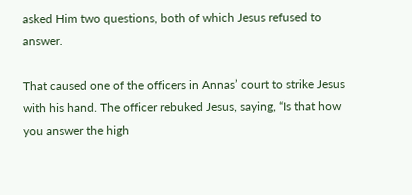asked Him two questions, both of which Jesus refused to answer.

That caused one of the officers in Annas’ court to strike Jesus with his hand. The officer rebuked Jesus, saying, “Is that how you answer the high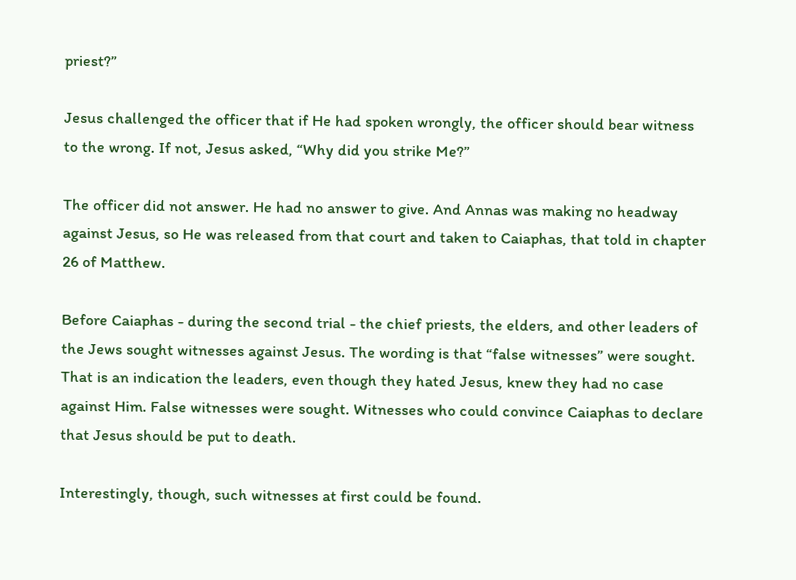priest?”

Jesus challenged the officer that if He had spoken wrongly, the officer should bear witness to the wrong. If not, Jesus asked, “Why did you strike Me?”

The officer did not answer. He had no answer to give. And Annas was making no headway against Jesus, so He was released from that court and taken to Caiaphas, that told in chapter 26 of Matthew.

Before Caiaphas - during the second trial - the chief priests, the elders, and other leaders of the Jews sought witnesses against Jesus. The wording is that “false witnesses” were sought. That is an indication the leaders, even though they hated Jesus, knew they had no case against Him. False witnesses were sought. Witnesses who could convince Caiaphas to declare that Jesus should be put to death.

Interestingly, though, such witnesses at first could be found.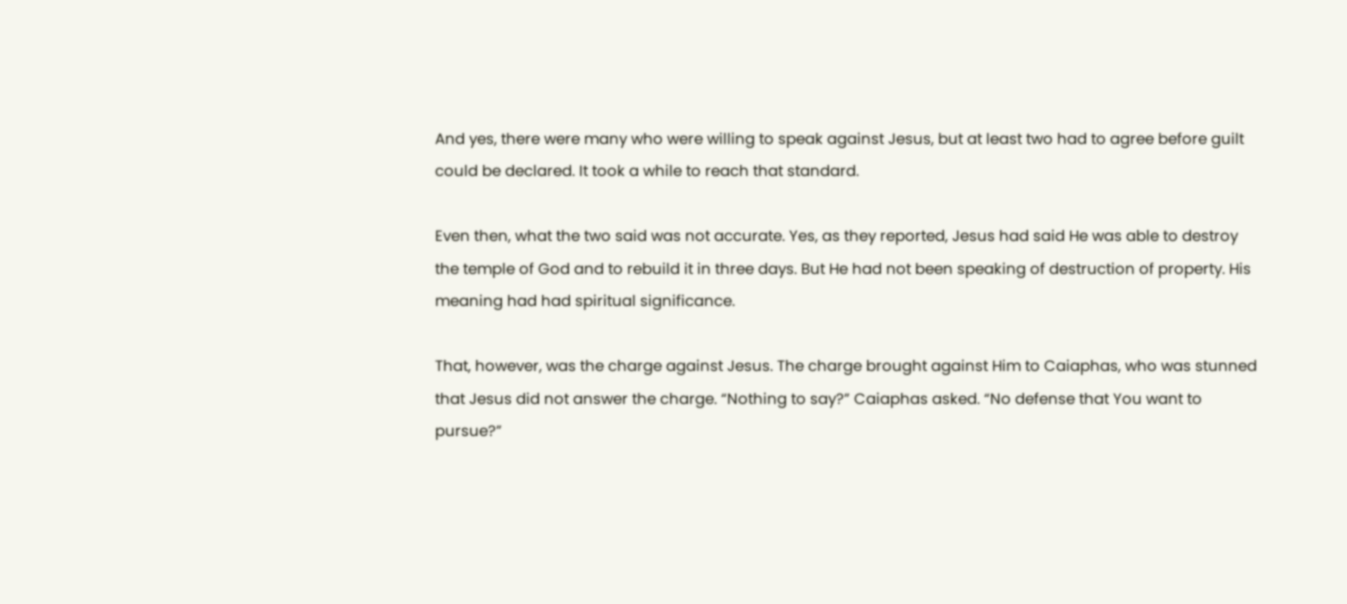And yes, there were many who were willing to speak against Jesus, but at least two had to agree before guilt could be declared. It took a while to reach that standard.

Even then, what the two said was not accurate. Yes, as they reported, Jesus had said He was able to destroy the temple of God and to rebuild it in three days. But He had not been speaking of destruction of property. His meaning had had spiritual significance.

That, however, was the charge against Jesus. The charge brought against Him to Caiaphas, who was stunned that Jesus did not answer the charge. “Nothing to say?” Caiaphas asked. “No defense that You want to pursue?”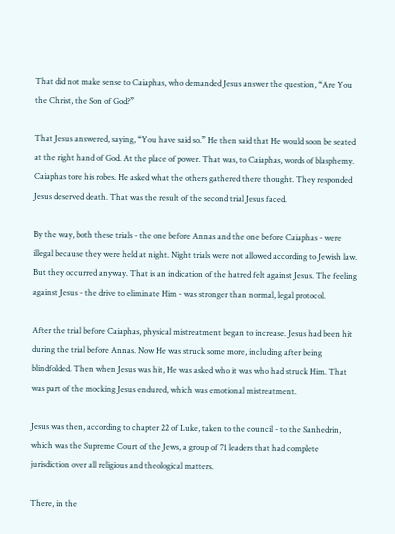That did not make sense to Caiaphas, who demanded Jesus answer the question, “Are You the Christ, the Son of God?”

That Jesus answered, saying, “You have said so.” He then said that He would soon be seated at the right hand of God. At the place of power. That was, to Caiaphas, words of blasphemy. Caiaphas tore his robes. He asked what the others gathered there thought. They responded Jesus deserved death. That was the result of the second trial Jesus faced.

By the way, both these trials - the one before Annas and the one before Caiaphas - were illegal because they were held at night. Night trials were not allowed according to Jewish law. But they occurred anyway. That is an indication of the hatred felt against Jesus. The feeling against Jesus - the drive to eliminate Him - was stronger than normal, legal protocol.

After the trial before Caiaphas, physical mistreatment began to increase. Jesus had been hit during the trial before Annas. Now He was struck some more, including after being blindfolded. Then when Jesus was hit, He was asked who it was who had struck Him. That was part of the mocking Jesus endured, which was emotional mistreatment.

Jesus was then, according to chapter 22 of Luke, taken to the council - to the Sanhedrin, which was the Supreme Court of the Jews, a group of 71 leaders that had complete jurisdiction over all religious and theological matters.

There, in the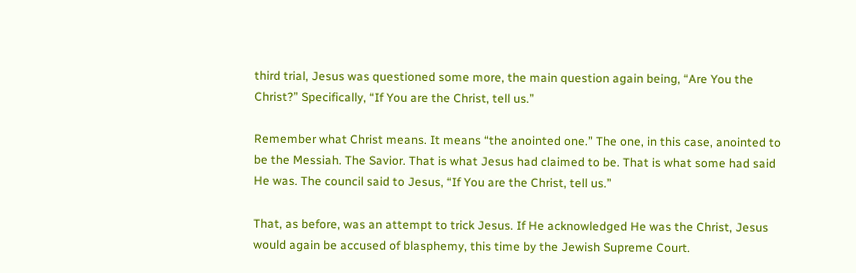third trial, Jesus was questioned some more, the main question again being, “Are You the Christ?” Specifically, “If You are the Christ, tell us.”

Remember what Christ means. It means “the anointed one.” The one, in this case, anointed to be the Messiah. The Savior. That is what Jesus had claimed to be. That is what some had said He was. The council said to Jesus, “If You are the Christ, tell us.”

That, as before, was an attempt to trick Jesus. If He acknowledged He was the Christ, Jesus would again be accused of blasphemy, this time by the Jewish Supreme Court.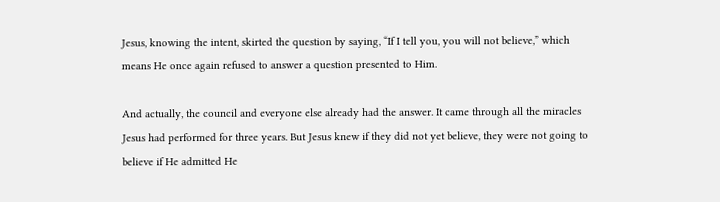Jesus, knowing the intent, skirted the question by saying, “If I tell you, you will not believe,” which means He once again refused to answer a question presented to Him.

And actually, the council and everyone else already had the answer. It came through all the miracles Jesus had performed for three years. But Jesus knew if they did not yet believe, they were not going to believe if He admitted He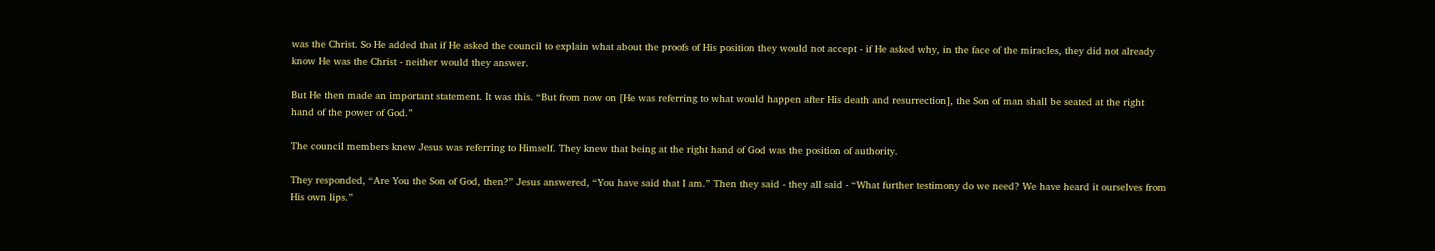was the Christ. So He added that if He asked the council to explain what about the proofs of His position they would not accept - if He asked why, in the face of the miracles, they did not already know He was the Christ - neither would they answer.

But He then made an important statement. It was this. “But from now on [He was referring to what would happen after His death and resurrection], the Son of man shall be seated at the right hand of the power of God.”

The council members knew Jesus was referring to Himself. They knew that being at the right hand of God was the position of authority.

They responded, “Are You the Son of God, then?” Jesus answered, “You have said that I am.” Then they said - they all said - “What further testimony do we need? We have heard it ourselves from His own lips.”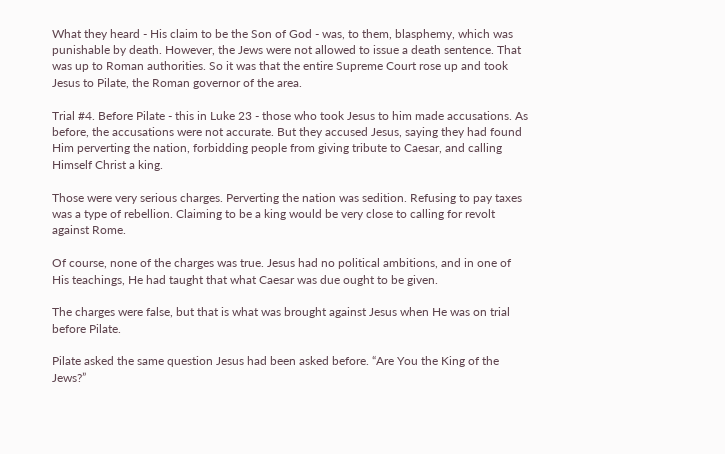What they heard - His claim to be the Son of God - was, to them, blasphemy, which was punishable by death. However, the Jews were not allowed to issue a death sentence. That was up to Roman authorities. So it was that the entire Supreme Court rose up and took Jesus to Pilate, the Roman governor of the area.

Trial #4. Before Pilate - this in Luke 23 - those who took Jesus to him made accusations. As before, the accusations were not accurate. But they accused Jesus, saying they had found Him perverting the nation, forbidding people from giving tribute to Caesar, and calling Himself Christ a king.

Those were very serious charges. Perverting the nation was sedition. Refusing to pay taxes was a type of rebellion. Claiming to be a king would be very close to calling for revolt against Rome.

Of course, none of the charges was true. Jesus had no political ambitions, and in one of His teachings, He had taught that what Caesar was due ought to be given.

The charges were false, but that is what was brought against Jesus when He was on trial before Pilate.

Pilate asked the same question Jesus had been asked before. “Are You the King of the Jews?”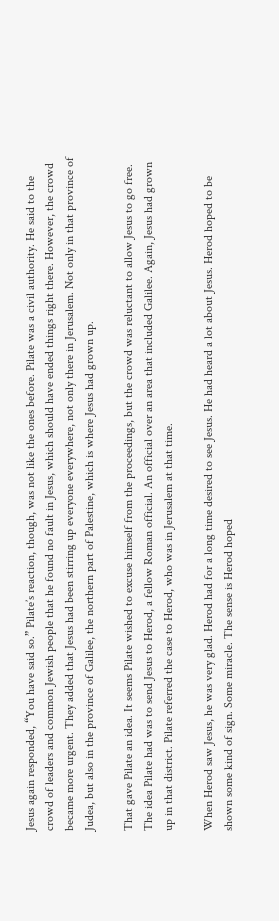Jesus again responded, “You have said so.” Pilate’s reaction, though, was not like the ones before. Pilate was a civil authority. He said to the crowd of leaders and common Jewish people that he found no fault in Jesus, which should have ended things right there. However, the crowd became more urgent. They added that Jesus had been stirring up everyone everywhere, not only there in Jerusalem. Not only in that province of Judea, but also in the province of Galilee, the northern part of Palestine, which is where Jesus had grown up.

That gave Pilate an idea. It seems Pilate wished to excuse himself from the proceedings, but the crowd was reluctant to allow Jesus to go free. The idea Pilate had was to send Jesus to Herod, a fellow Roman official. An official over an area that included Galilee. Again, Jesus had grown up in that district. Pilate referred the case to Herod, who was in Jerusalem at that time.

When Herod saw Jesus, he was very glad. Herod had for a long time desired to see Jesus. He had heard a lot about Jesus. Herod hoped to be shown some kind of sign. Some miracle. The sense is Herod hoped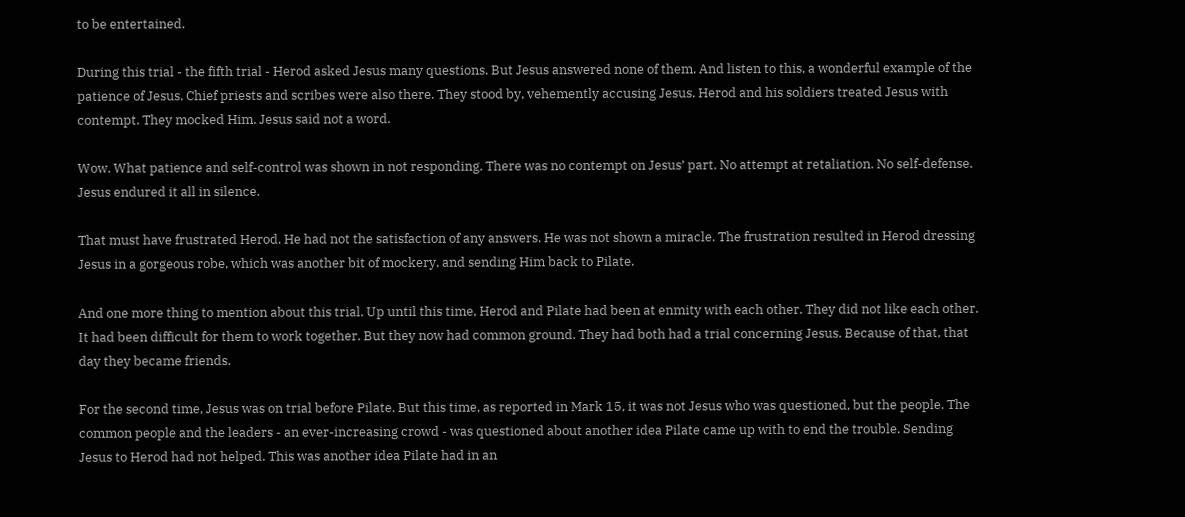to be entertained.

During this trial - the fifth trial - Herod asked Jesus many questions. But Jesus answered none of them. And listen to this, a wonderful example of the patience of Jesus. Chief priests and scribes were also there. They stood by, vehemently accusing Jesus. Herod and his soldiers treated Jesus with contempt. They mocked Him. Jesus said not a word.

Wow. What patience and self-control was shown in not responding. There was no contempt on Jesus’ part. No attempt at retaliation. No self-defense. Jesus endured it all in silence.

That must have frustrated Herod. He had not the satisfaction of any answers. He was not shown a miracle. The frustration resulted in Herod dressing Jesus in a gorgeous robe, which was another bit of mockery, and sending Him back to Pilate.

And one more thing to mention about this trial. Up until this time, Herod and Pilate had been at enmity with each other. They did not like each other. It had been difficult for them to work together. But they now had common ground. They had both had a trial concerning Jesus. Because of that, that day they became friends.

For the second time, Jesus was on trial before Pilate. But this time, as reported in Mark 15, it was not Jesus who was questioned, but the people. The common people and the leaders - an ever-increasing crowd - was questioned about another idea Pilate came up with to end the trouble. Sending Jesus to Herod had not helped. This was another idea Pilate had in an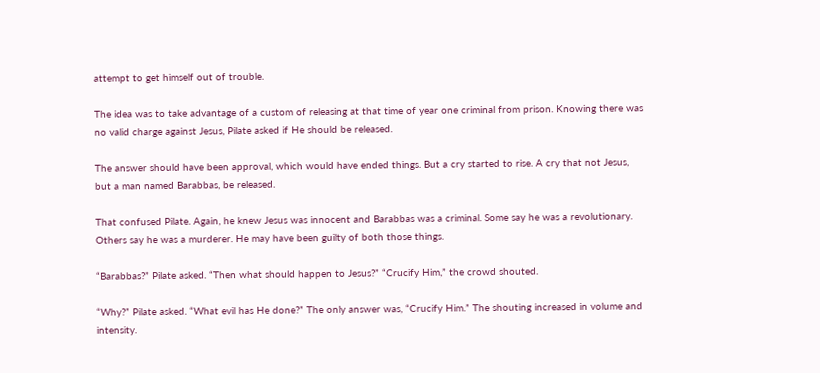attempt to get himself out of trouble.

The idea was to take advantage of a custom of releasing at that time of year one criminal from prison. Knowing there was no valid charge against Jesus, Pilate asked if He should be released.

The answer should have been approval, which would have ended things. But a cry started to rise. A cry that not Jesus, but a man named Barabbas, be released.

That confused Pilate. Again, he knew Jesus was innocent and Barabbas was a criminal. Some say he was a revolutionary. Others say he was a murderer. He may have been guilty of both those things.

“Barabbas?” Pilate asked. “Then what should happen to Jesus?” “Crucify Him,” the crowd shouted.

“Why?” Pilate asked. “What evil has He done?” The only answer was, “Crucify Him.” The shouting increased in volume and intensity.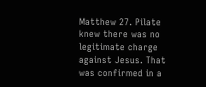Matthew 27. Pilate knew there was no legitimate charge against Jesus. That was confirmed in a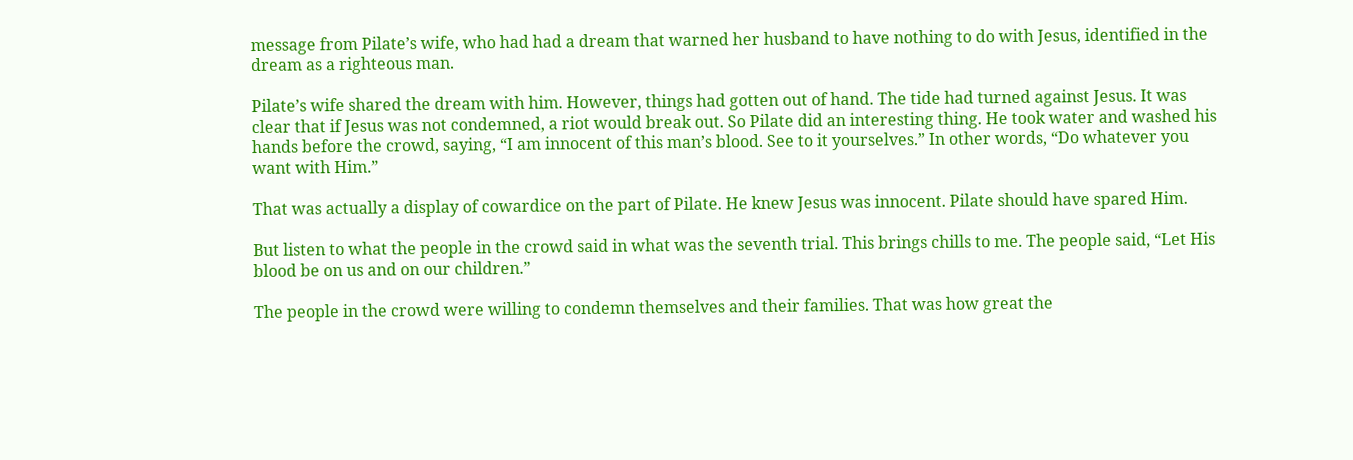message from Pilate’s wife, who had had a dream that warned her husband to have nothing to do with Jesus, identified in the dream as a righteous man.

Pilate’s wife shared the dream with him. However, things had gotten out of hand. The tide had turned against Jesus. It was clear that if Jesus was not condemned, a riot would break out. So Pilate did an interesting thing. He took water and washed his hands before the crowd, saying, “I am innocent of this man’s blood. See to it yourselves.” In other words, “Do whatever you want with Him.”

That was actually a display of cowardice on the part of Pilate. He knew Jesus was innocent. Pilate should have spared Him.

But listen to what the people in the crowd said in what was the seventh trial. This brings chills to me. The people said, “Let His blood be on us and on our children.”

The people in the crowd were willing to condemn themselves and their families. That was how great the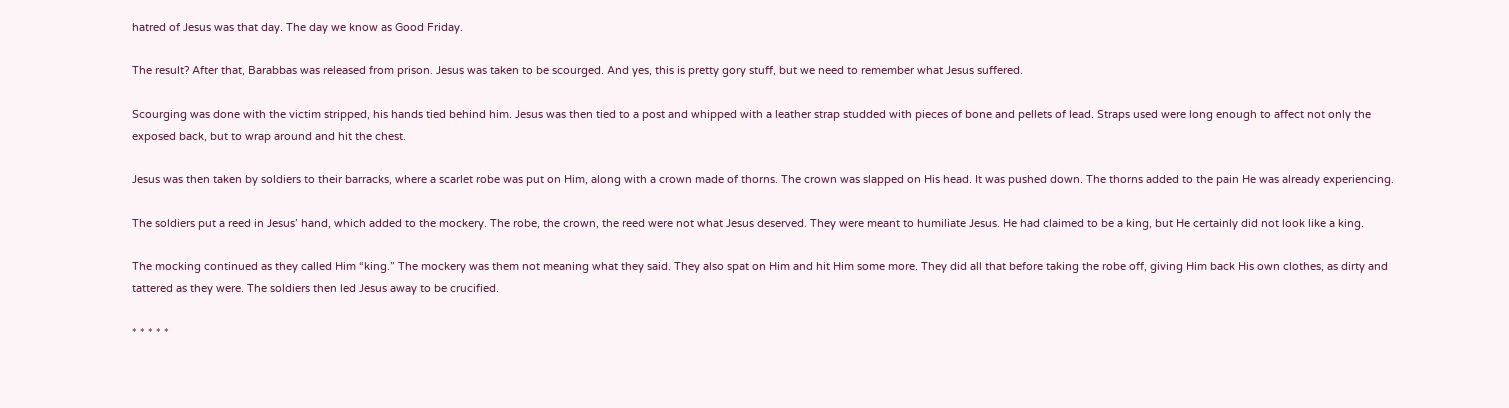hatred of Jesus was that day. The day we know as Good Friday.

The result? After that, Barabbas was released from prison. Jesus was taken to be scourged. And yes, this is pretty gory stuff, but we need to remember what Jesus suffered.

Scourging was done with the victim stripped, his hands tied behind him. Jesus was then tied to a post and whipped with a leather strap studded with pieces of bone and pellets of lead. Straps used were long enough to affect not only the exposed back, but to wrap around and hit the chest.

Jesus was then taken by soldiers to their barracks, where a scarlet robe was put on Him, along with a crown made of thorns. The crown was slapped on His head. It was pushed down. The thorns added to the pain He was already experiencing.

The soldiers put a reed in Jesus’ hand, which added to the mockery. The robe, the crown, the reed were not what Jesus deserved. They were meant to humiliate Jesus. He had claimed to be a king, but He certainly did not look like a king.

The mocking continued as they called Him “king.” The mockery was them not meaning what they said. They also spat on Him and hit Him some more. They did all that before taking the robe off, giving Him back His own clothes, as dirty and tattered as they were. The soldiers then led Jesus away to be crucified.

* * * * *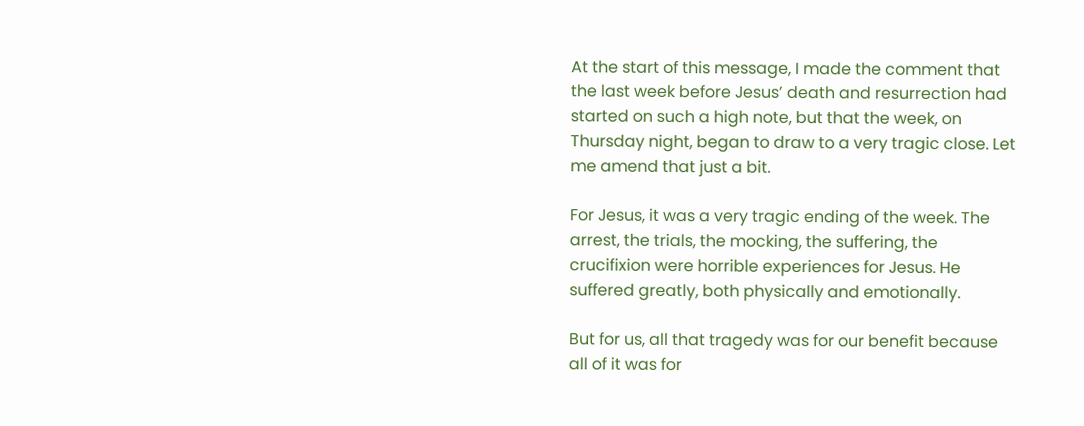At the start of this message, I made the comment that the last week before Jesus’ death and resurrection had started on such a high note, but that the week, on Thursday night, began to draw to a very tragic close. Let me amend that just a bit.

For Jesus, it was a very tragic ending of the week. The arrest, the trials, the mocking, the suffering, the crucifixion were horrible experiences for Jesus. He suffered greatly, both physically and emotionally.

But for us, all that tragedy was for our benefit because all of it was for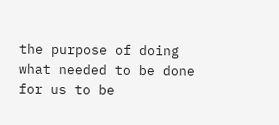the purpose of doing what needed to be done for us to be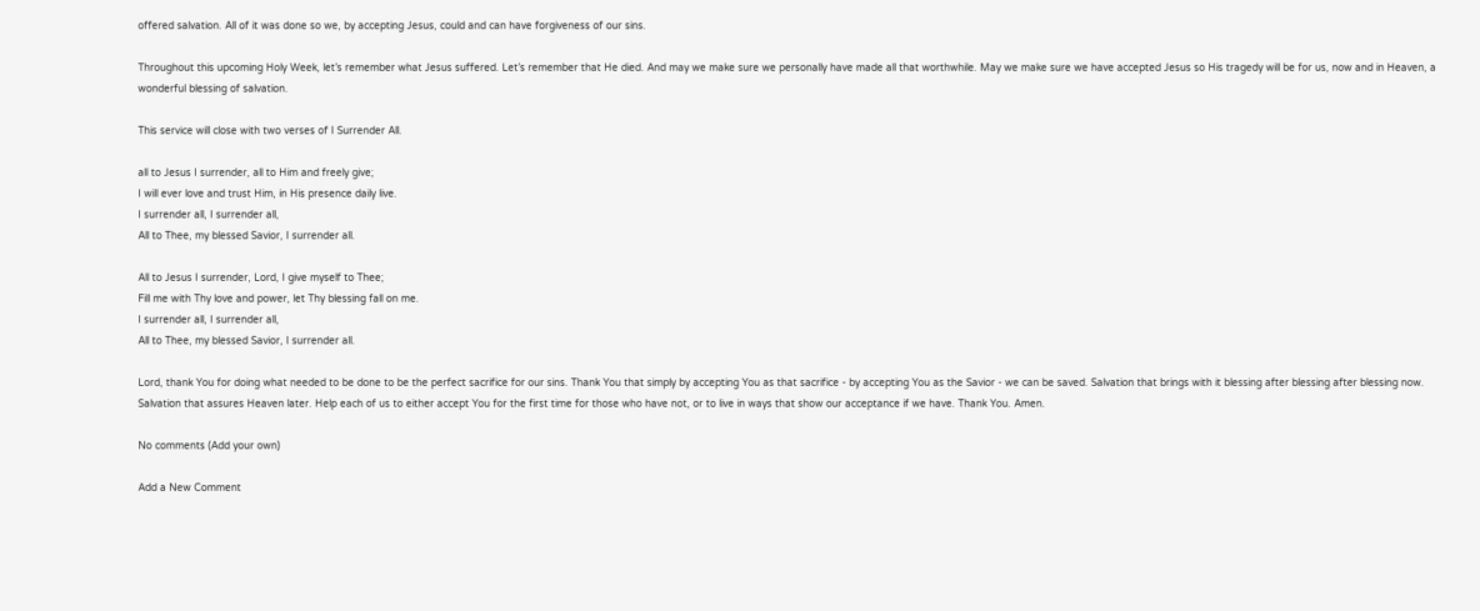offered salvation. All of it was done so we, by accepting Jesus, could and can have forgiveness of our sins.

Throughout this upcoming Holy Week, let’s remember what Jesus suffered. Let’s remember that He died. And may we make sure we personally have made all that worthwhile. May we make sure we have accepted Jesus so His tragedy will be for us, now and in Heaven, a wonderful blessing of salvation.

This service will close with two verses of I Surrender All.

all to Jesus I surrender, all to Him and freely give;
I will ever love and trust Him, in His presence daily live.
I surrender all, I surrender all,
All to Thee, my blessed Savior, I surrender all.

All to Jesus I surrender, Lord, I give myself to Thee;
Fill me with Thy love and power, let Thy blessing fall on me.
I surrender all, I surrender all,
All to Thee, my blessed Savior, I surrender all.

Lord, thank You for doing what needed to be done to be the perfect sacrifice for our sins. Thank You that simply by accepting You as that sacrifice - by accepting You as the Savior - we can be saved. Salvation that brings with it blessing after blessing after blessing now. Salvation that assures Heaven later. Help each of us to either accept You for the first time for those who have not, or to live in ways that show our acceptance if we have. Thank You. Amen.

No comments (Add your own)

Add a New Comment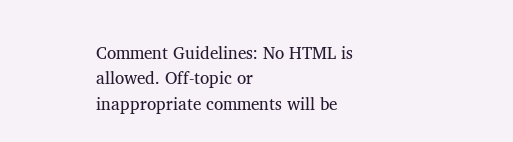Comment Guidelines: No HTML is allowed. Off-topic or inappropriate comments will be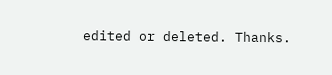edited or deleted. Thanks.